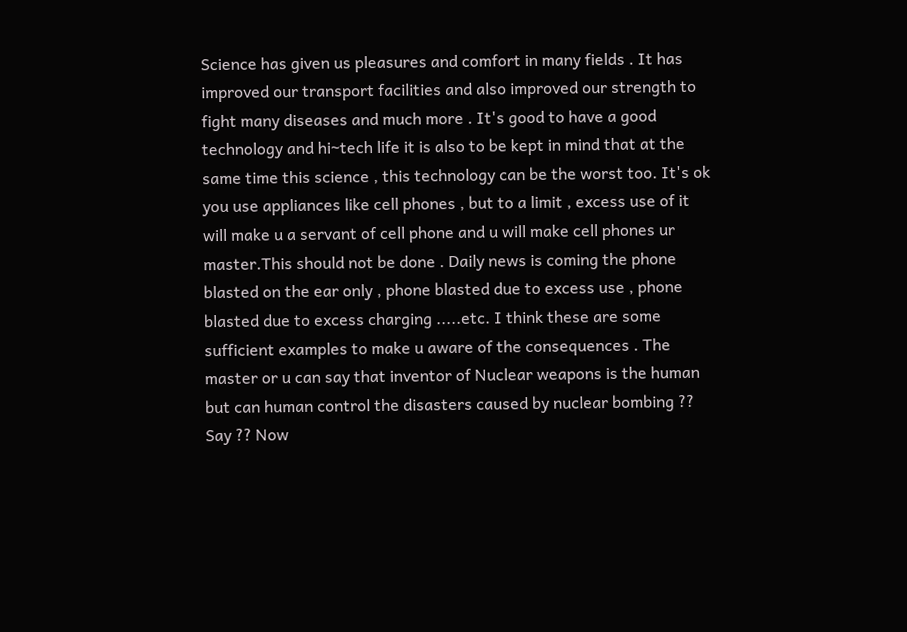Science has given us pleasures and comfort in many fields . It has improved our transport facilities and also improved our strength to fight many diseases and much more . It's good to have a good technology and hi~tech life it is also to be kept in mind that at the same time this science , this technology can be the worst too. It's ok you use appliances like cell phones , but to a limit , excess use of it will make u a servant of cell phone and u will make cell phones ur master.This should not be done . Daily news is coming the phone blasted on the ear only , phone blasted due to excess use , phone blasted due to excess charging .....etc. I think these are some sufficient examples to make u aware of the consequences . The master or u can say that inventor of Nuclear weapons is the human but can human control the disasters caused by nuclear bombing ?? Say ?? Now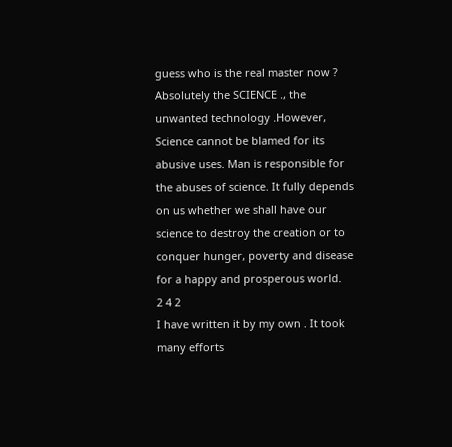guess who is the real master now ? Absolutely the SCIENCE ., the unwanted technology .However, Science cannot be blamed for its abusive uses. Man is responsible for the abuses of science. It fully depends on us whether we shall have our science to destroy the creation or to conquer hunger, poverty and disease for a happy and prosperous world.
2 4 2
I have written it by my own . It took many efforts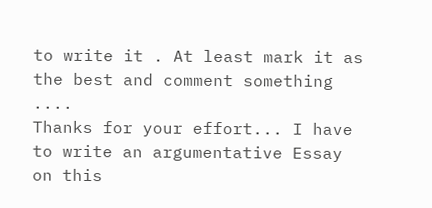to write it . At least mark it as the best and comment something ....
Thanks for your effort... I have to write an argumentative Essay on this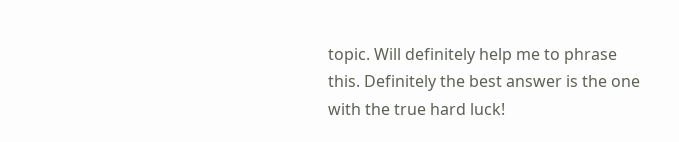topic. Will definitely help me to phrase this. Definitely the best answer is the one with the true hard luck!